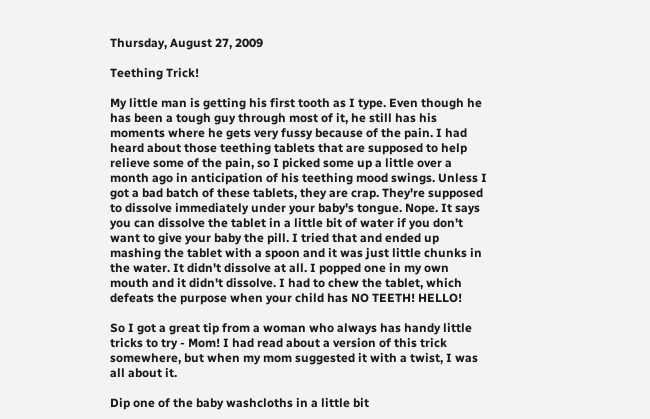Thursday, August 27, 2009

Teething Trick!

My little man is getting his first tooth as I type. Even though he has been a tough guy through most of it, he still has his moments where he gets very fussy because of the pain. I had heard about those teething tablets that are supposed to help relieve some of the pain, so I picked some up a little over a month ago in anticipation of his teething mood swings. Unless I got a bad batch of these tablets, they are crap. They're supposed to dissolve immediately under your baby's tongue. Nope. It says you can dissolve the tablet in a little bit of water if you don't want to give your baby the pill. I tried that and ended up mashing the tablet with a spoon and it was just little chunks in the water. It didn't dissolve at all. I popped one in my own mouth and it didn't dissolve. I had to chew the tablet, which defeats the purpose when your child has NO TEETH! HELLO!

So I got a great tip from a woman who always has handy little tricks to try - Mom! I had read about a version of this trick somewhere, but when my mom suggested it with a twist, I was all about it.

Dip one of the baby washcloths in a little bit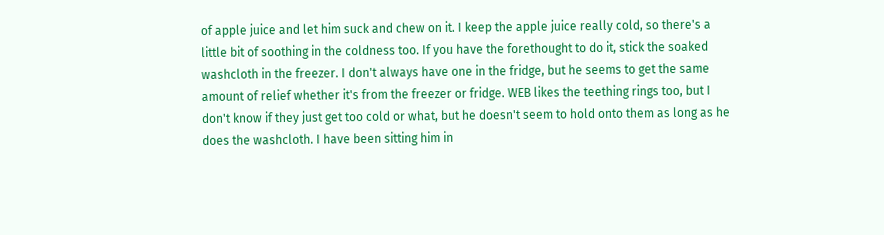of apple juice and let him suck and chew on it. I keep the apple juice really cold, so there's a little bit of soothing in the coldness too. If you have the forethought to do it, stick the soaked washcloth in the freezer. I don't always have one in the fridge, but he seems to get the same amount of relief whether it's from the freezer or fridge. WEB likes the teething rings too, but I don't know if they just get too cold or what, but he doesn't seem to hold onto them as long as he does the washcloth. I have been sitting him in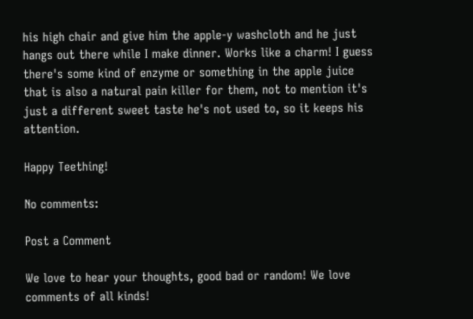his high chair and give him the apple-y washcloth and he just hangs out there while I make dinner. Works like a charm! I guess there's some kind of enzyme or something in the apple juice that is also a natural pain killer for them, not to mention it's just a different sweet taste he's not used to, so it keeps his attention.

Happy Teething!

No comments:

Post a Comment

We love to hear your thoughts, good bad or random! We love comments of all kinds!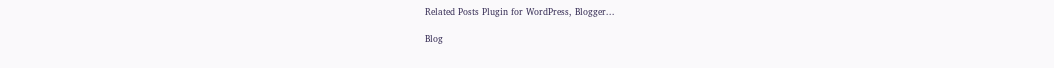Related Posts Plugin for WordPress, Blogger...

Blog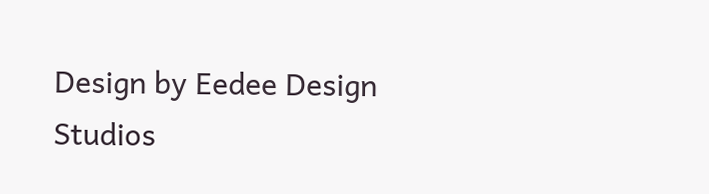Design by Eedee Design Studios